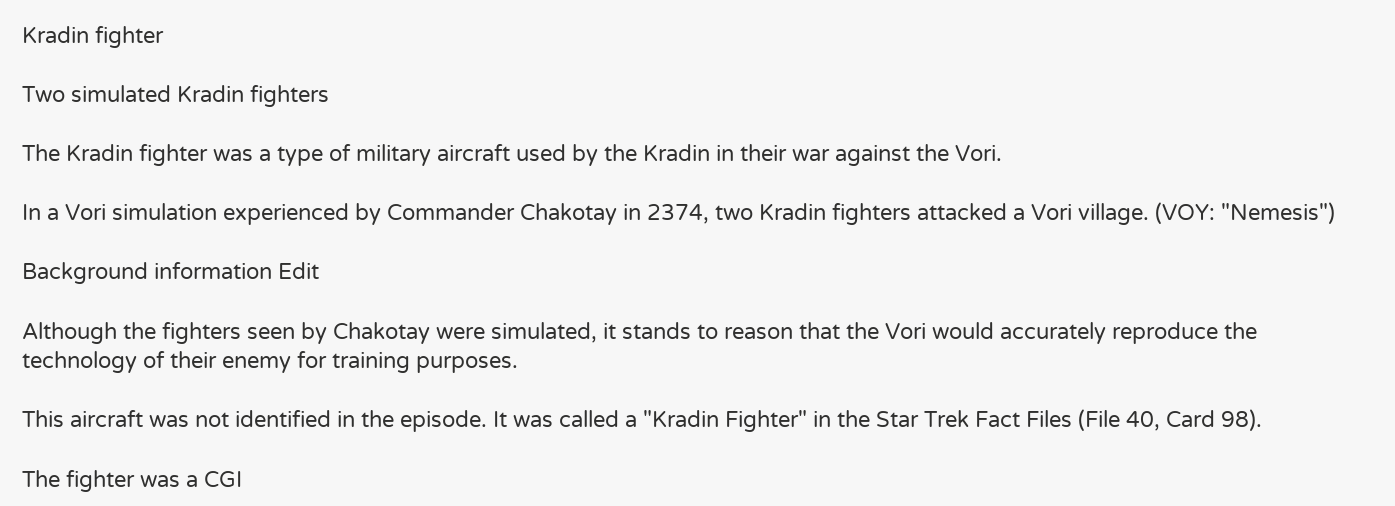Kradin fighter

Two simulated Kradin fighters

The Kradin fighter was a type of military aircraft used by the Kradin in their war against the Vori.

In a Vori simulation experienced by Commander Chakotay in 2374, two Kradin fighters attacked a Vori village. (VOY: "Nemesis")

Background information Edit

Although the fighters seen by Chakotay were simulated, it stands to reason that the Vori would accurately reproduce the technology of their enemy for training purposes.

This aircraft was not identified in the episode. It was called a "Kradin Fighter" in the Star Trek Fact Files (File 40, Card 98).

The fighter was a CGI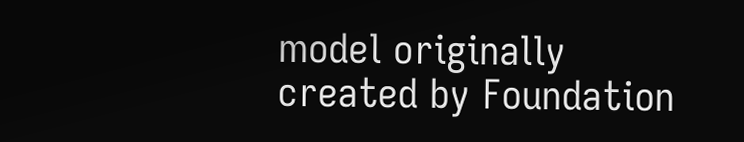model originally created by Foundation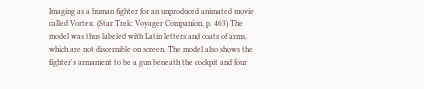Imaging as a human fighter for an unproduced animated movie called Vortex. (Star Trek: Voyager Companion, p. 463) The model was thus labeled with Latin letters and coats of arms, which are not discernible on screen. The model also shows the fighter's armament to be a gun beneath the cockpit and four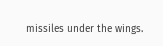missiles under the wings.